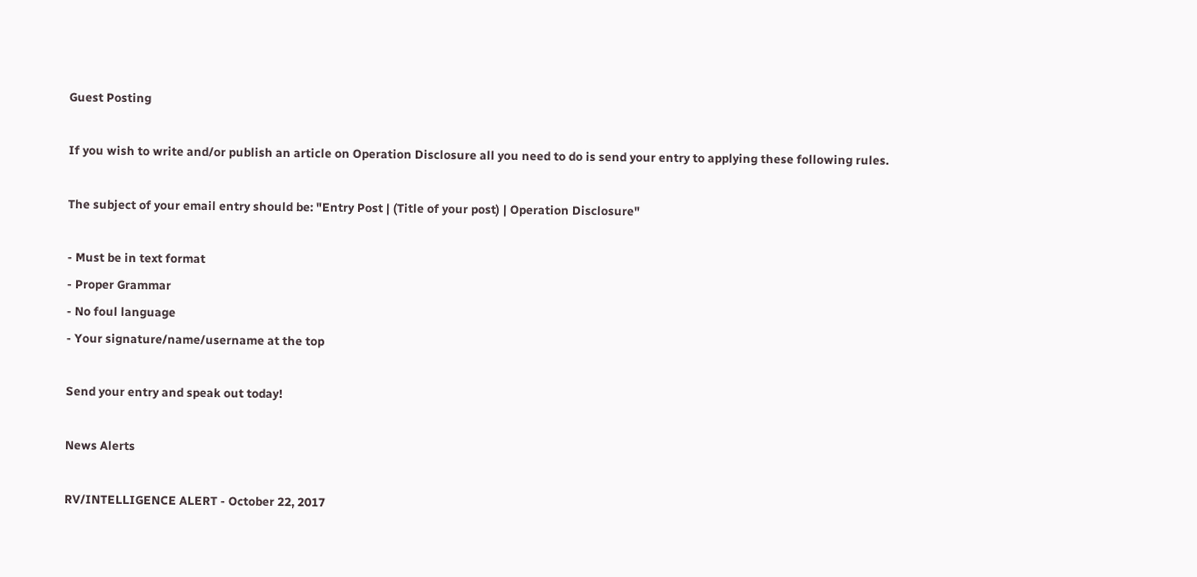Guest Posting

If you wish to write and/or publish an article on Operation Disclosure all you need to do is send your entry to applying these following rules.

The subject of your email entry should be: "Entry Post | (Title of your post) | Operation Disclosure"

- Must be in text format
- Proper Grammar
- No foul language
- Your signature/name/username at the top

Send your entry and speak out today!

News Alerts

RV/INTELLIGENCE ALERT - October 22, 2017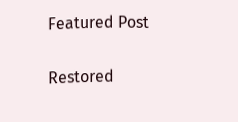Featured Post

Restored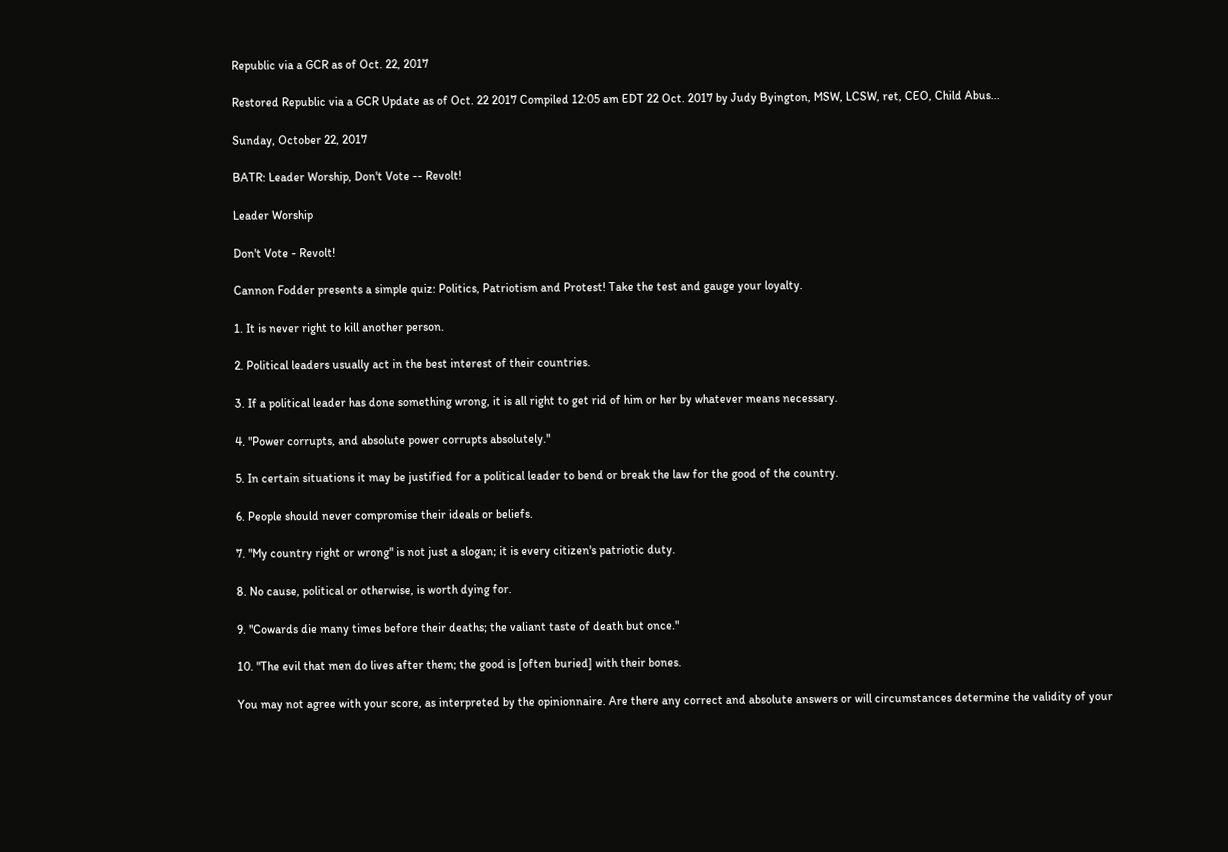Republic via a GCR as of Oct. 22, 2017

Restored Republic via a GCR Update as of Oct. 22 2017 Compiled 12:05 am EDT 22 Oct. 2017 by Judy Byington, MSW, LCSW, ret, CEO, Child Abus...

Sunday, October 22, 2017

BATR: Leader Worship, Don't Vote -- Revolt!

Leader Worship

Don't Vote - Revolt!

Cannon Fodder presents a simple quiz: Politics, Patriotism and Protest! Take the test and gauge your loyalty.

1. It is never right to kill another person.

2. Political leaders usually act in the best interest of their countries.

3. If a political leader has done something wrong, it is all right to get rid of him or her by whatever means necessary.

4. "Power corrupts, and absolute power corrupts absolutely."

5. In certain situations it may be justified for a political leader to bend or break the law for the good of the country.

6. People should never compromise their ideals or beliefs.

7. "My country right or wrong" is not just a slogan; it is every citizen's patriotic duty.

8. No cause, political or otherwise, is worth dying for.

9. "Cowards die many times before their deaths; the valiant taste of death but once."

10. "The evil that men do lives after them; the good is [often buried] with their bones.

You may not agree with your score, as interpreted by the opinionnaire. Are there any correct and absolute answers or will circumstances determine the validity of your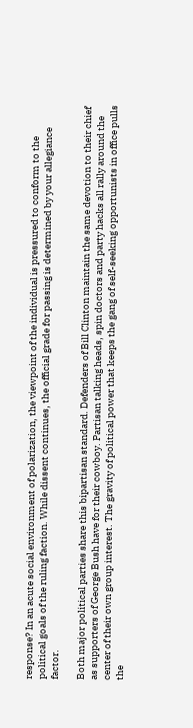response? In an acute social environment of polarization, the viewpoint of the individual is pressured to conform to the political goals of the ruling faction. While dissent continues, the official grade for passing is determined by your allegiance factor.

Both major political parties share this bipartisan standard. Defenders of Bill Clinton maintain the same devotion to their chief as supporters of George Bush have for their cowboy. Partisan talking heads, spin doctors and party hacks all rally around the center of their own group interest. The gravity of political power that keeps the gang of self-seeking opportunists in office pulls the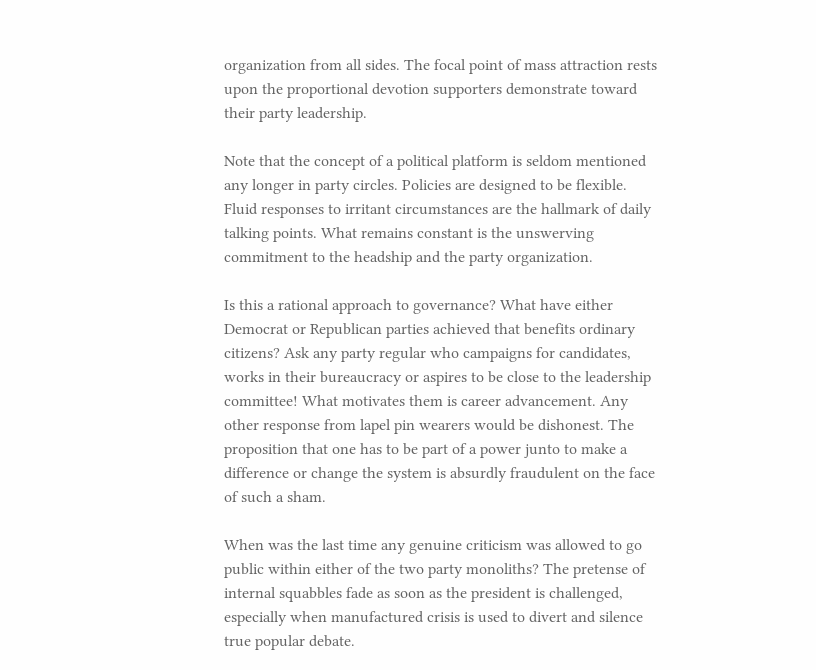organization from all sides. The focal point of mass attraction rests upon the proportional devotion supporters demonstrate toward their party leadership.

Note that the concept of a political platform is seldom mentioned any longer in party circles. Policies are designed to be flexible. Fluid responses to irritant circumstances are the hallmark of daily talking points. What remains constant is the unswerving commitment to the headship and the party organization.

Is this a rational approach to governance? What have either Democrat or Republican parties achieved that benefits ordinary citizens? Ask any party regular who campaigns for candidates, works in their bureaucracy or aspires to be close to the leadership committee! What motivates them is career advancement. Any other response from lapel pin wearers would be dishonest. The proposition that one has to be part of a power junto to make a difference or change the system is absurdly fraudulent on the face of such a sham.

When was the last time any genuine criticism was allowed to go public within either of the two party monoliths? The pretense of internal squabbles fade as soon as the president is challenged, especially when manufactured crisis is used to divert and silence true popular debate.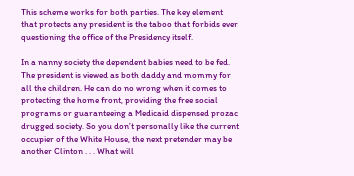This scheme works for both parties. The key element that protects any president is the taboo that forbids ever questioning the office of the Presidency itself.

In a nanny society the dependent babies need to be fed. The president is viewed as both daddy and mommy for all the children. He can do no wrong when it comes to protecting the home front, providing the free social programs or guaranteeing a Medicaid dispensed prozac drugged society. So you don’t personally like the current occupier of the White House, the next pretender may be another Clinton . . . What will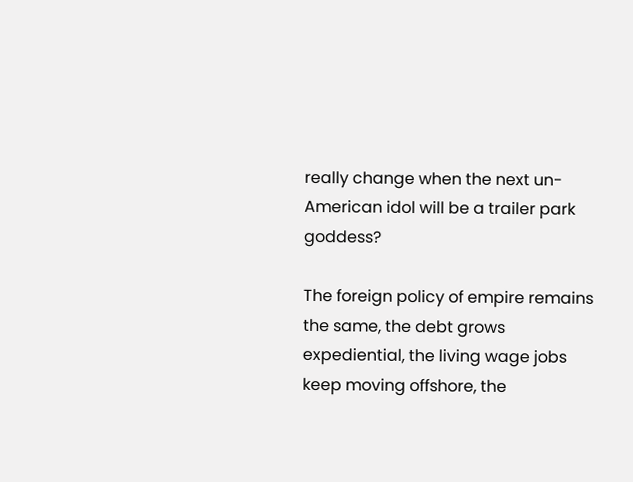really change when the next un-American idol will be a trailer park goddess?

The foreign policy of empire remains the same, the debt grows expediential, the living wage jobs keep moving offshore, the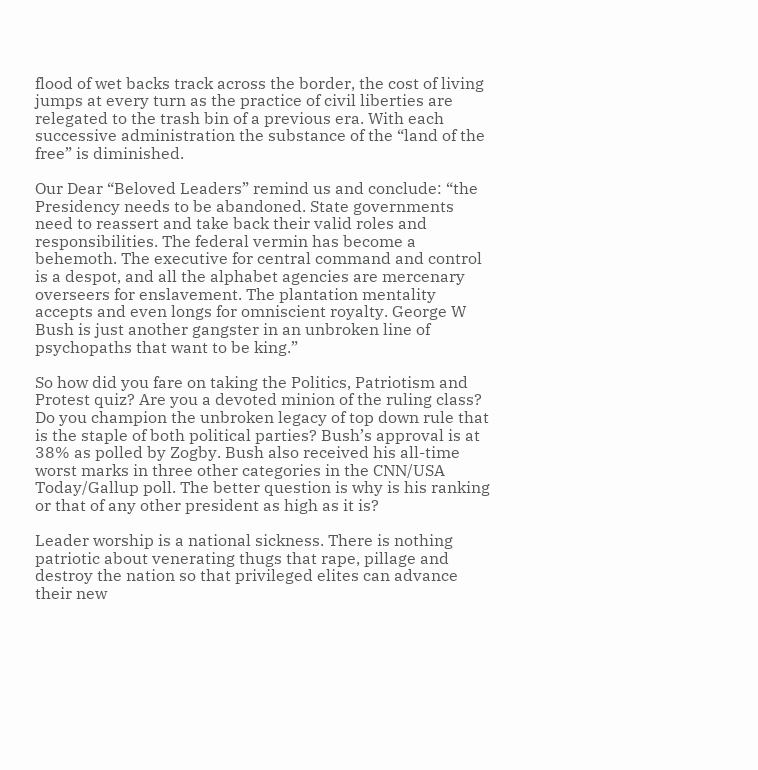flood of wet backs track across the border, the cost of living jumps at every turn as the practice of civil liberties are relegated to the trash bin of a previous era. With each successive administration the substance of the “land of the free” is diminished.

Our Dear “Beloved Leaders” remind us and conclude: “the Presidency needs to be abandoned. State governments need to reassert and take back their valid roles and responsibilities. The federal vermin has become a behemoth. The executive for central command and control is a despot, and all the alphabet agencies are mercenary overseers for enslavement. The plantation mentality accepts and even longs for omniscient royalty. George W Bush is just another gangster in an unbroken line of psychopaths that want to be king.”

So how did you fare on taking the Politics, Patriotism and Protest quiz? Are you a devoted minion of the ruling class? Do you champion the unbroken legacy of top down rule that is the staple of both political parties? Bush’s approval is at 38% as polled by Zogby. Bush also received his all-time worst marks in three other categories in the CNN/USA Today/Gallup poll. The better question is why is his ranking or that of any other president as high as it is?

Leader worship is a national sickness. There is nothing patriotic about venerating thugs that rape, pillage and destroy the nation so that privileged elites can advance their new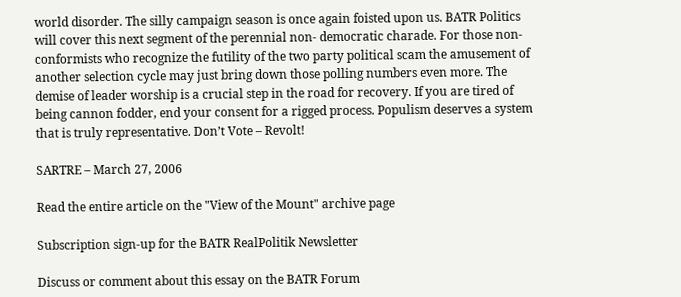world disorder. The silly campaign season is once again foisted upon us. BATR Politics will cover this next segment of the perennial non- democratic charade. For those non-conformists who recognize the futility of the two party political scam the amusement of another selection cycle may just bring down those polling numbers even more. The demise of leader worship is a crucial step in the road for recovery. If you are tired of being cannon fodder, end your consent for a rigged process. Populism deserves a system that is truly representative. Don’t Vote – Revolt!

SARTRE – March 27, 2006

Read the entire article on the "View of the Mount" archive page

Subscription sign-up for the BATR RealPolitik Newsletter

Discuss or comment about this essay on the BATR Forum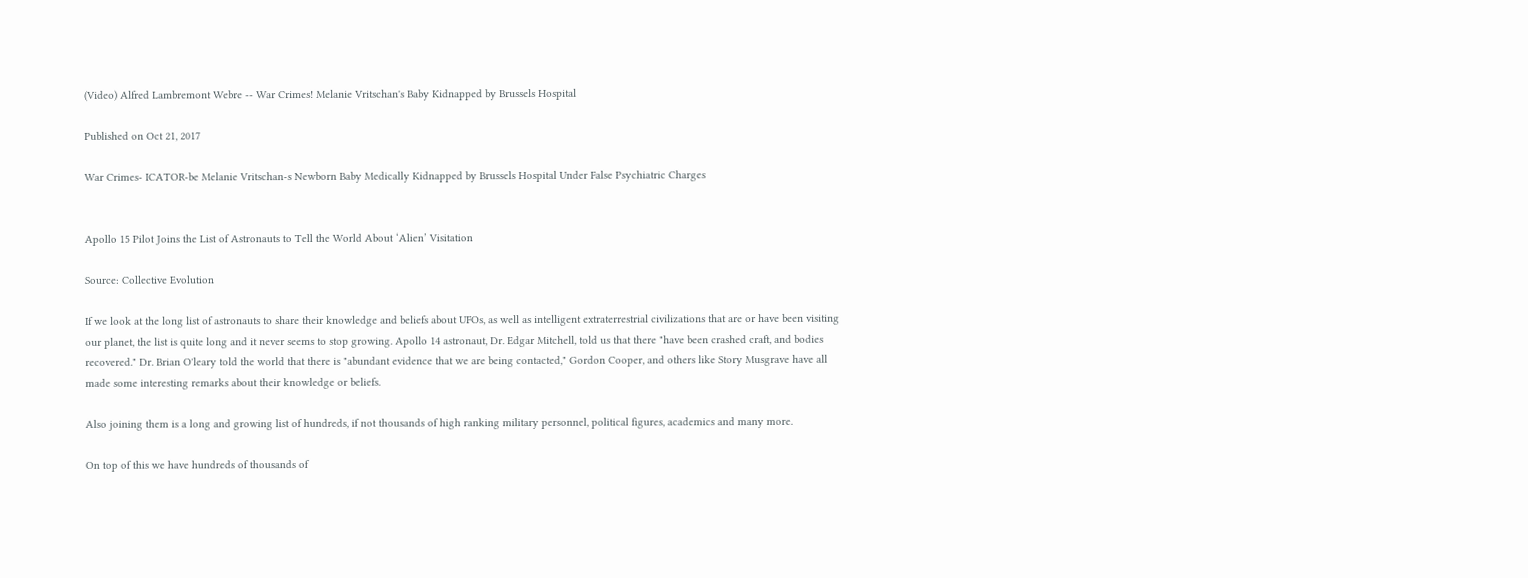(Video) Alfred Lambremont Webre -- War Crimes! Melanie Vritschan's Baby Kidnapped by Brussels Hospital

Published on Oct 21, 2017

War Crimes- ICATOR-be Melanie Vritschan-s Newborn Baby Medically Kidnapped by Brussels Hospital Under False Psychiatric Charges


Apollo 15 Pilot Joins the List of Astronauts to Tell the World About ‘Alien’ Visitation

Source: Collective Evolution

If we look at the long list of astronauts to share their knowledge and beliefs about UFOs, as well as intelligent extraterrestrial civilizations that are or have been visiting our planet, the list is quite long and it never seems to stop growing. Apollo 14 astronaut, Dr. Edgar Mitchell, told us that there "have been crashed craft, and bodies recovered." Dr. Brian O'leary told the world that there is "abundant evidence that we are being contacted," Gordon Cooper, and others like Story Musgrave have all made some interesting remarks about their knowledge or beliefs.

Also joining them is a long and growing list of hundreds, if not thousands of high ranking military personnel, political figures, academics and many more.

On top of this we have hundreds of thousands of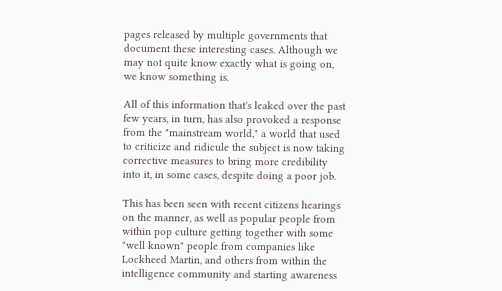pages released by multiple governments that document these interesting cases. Although we may not quite know exactly what is going on, we know something is.

All of this information that's leaked over the past few years, in turn, has also provoked a response from the "mainstream world," a world that used to criticize and ridicule the subject is now taking corrective measures to bring more credibility into it, in some cases, despite doing a poor job.

This has been seen with recent citizens hearings on the manner, as well as popular people from within pop culture getting together with some "well known" people from companies like Lockheed Martin, and others from within the intelligence community and starting awareness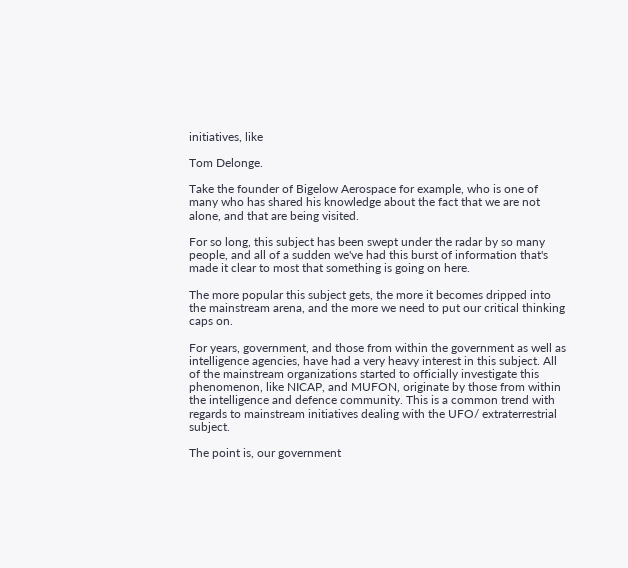initiatives, like

Tom Delonge.

Take the founder of Bigelow Aerospace for example, who is one of many who has shared his knowledge about the fact that we are not alone, and that are being visited.

For so long, this subject has been swept under the radar by so many people, and all of a sudden we've had this burst of information that's made it clear to most that something is going on here.

The more popular this subject gets, the more it becomes dripped into the mainstream arena, and the more we need to put our critical thinking caps on.

For years, government, and those from within the government as well as intelligence agencies, have had a very heavy interest in this subject. All of the mainstream organizations started to officially investigate this phenomenon, like NICAP, and MUFON, originate by those from within the intelligence and defence community. This is a common trend with regards to mainstream initiatives dealing with the UFO/ extraterrestrial subject.

The point is, our government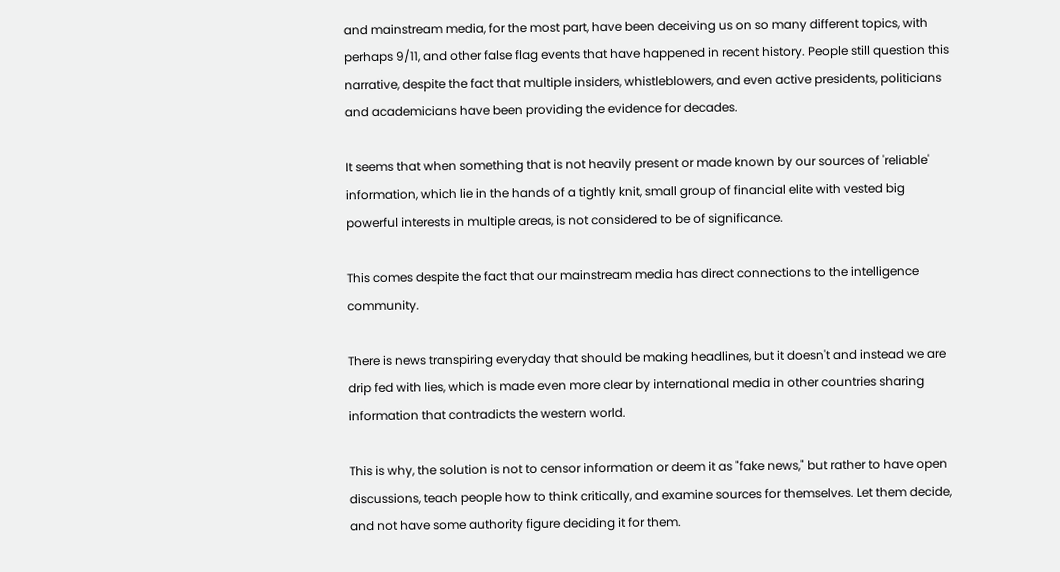and mainstream media, for the most part, have been deceiving us on so many different topics, with perhaps 9/11, and other false flag events that have happened in recent history. People still question this narrative, despite the fact that multiple insiders, whistleblowers, and even active presidents, politicians and academicians have been providing the evidence for decades.

It seems that when something that is not heavily present or made known by our sources of 'reliable' information, which lie in the hands of a tightly knit, small group of financial elite with vested big powerful interests in multiple areas, is not considered to be of significance.

This comes despite the fact that our mainstream media has direct connections to the intelligence community.

There is news transpiring everyday that should be making headlines, but it doesn't and instead we are drip fed with lies, which is made even more clear by international media in other countries sharing information that contradicts the western world.

This is why, the solution is not to censor information or deem it as "fake news," but rather to have open discussions, teach people how to think critically, and examine sources for themselves. Let them decide, and not have some authority figure deciding it for them.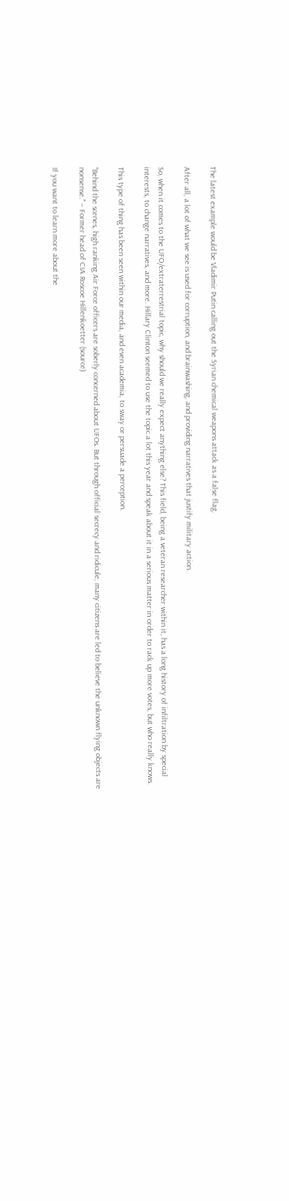The latest example would be Vladimir Putin calling out the Syrian chemical weapons attack as a false flag.

After all, a lot of what we see is used for corruption, and brainwashing, and providing narratives that justify military action.

So, when it comes to the UFO/extraterrestrial topic, why should we really expect anything else? This field, being a veteran researcher within it, has a long history of infiltration by special interests, to change narratives, and more. Hillary Clinton seemed to use the topic a lot this year and speak about it in a serious matter in order to rack up more votes, but who really knows.

This type of thing has been seen within our media, and even academia, to sway or persuade a perception.

"Behind the scenes, high ranking Air Force officers are soberly concerned about UFOs. But through official secrecy and ridicule, many citizens are led to believe the unknown flying objects are nonsense." – Former head of CIA Roscoe Hillenkoetter (source)

If you want to learn more about the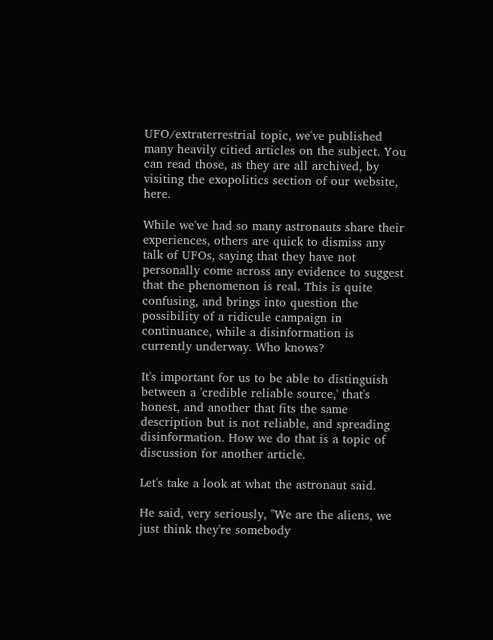UFO/extraterrestrial topic, we've published many heavily citied articles on the subject. You can read those, as they are all archived, by visiting the exopolitics section of our website, here.

While we've had so many astronauts share their experiences, others are quick to dismiss any talk of UFOs, saying that they have not personally come across any evidence to suggest that the phenomenon is real. This is quite confusing, and brings into question the possibility of a ridicule campaign in continuance, while a disinformation is currently underway. Who knows?

It's important for us to be able to distinguish between a 'credible reliable source,' that's honest, and another that fits the same description but is not reliable, and spreading disinformation. How we do that is a topic of discussion for another article.

Let's take a look at what the astronaut said.

He said, very seriously, "We are the aliens, we just think they're somebody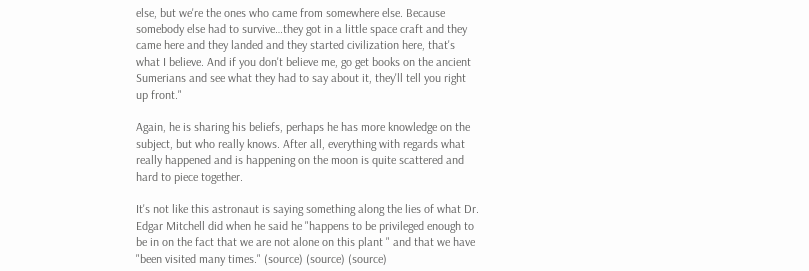else, but we're the ones who came from somewhere else. Because somebody else had to survive…they got in a little space craft and they came here and they landed and they started civilization here, that's what I believe. And if you don't believe me, go get books on the ancient Sumerians and see what they had to say about it, they'll tell you right up front."

Again, he is sharing his beliefs, perhaps he has more knowledge on the subject, but who really knows. After all, everything with regards what really happened and is happening on the moon is quite scattered and hard to piece together.

It's not like this astronaut is saying something along the lies of what Dr. Edgar Mitchell did when he said he "happens to be privileged enough to be in on the fact that we are not alone on this plant " and that we have "been visited many times." (source) (source) (source)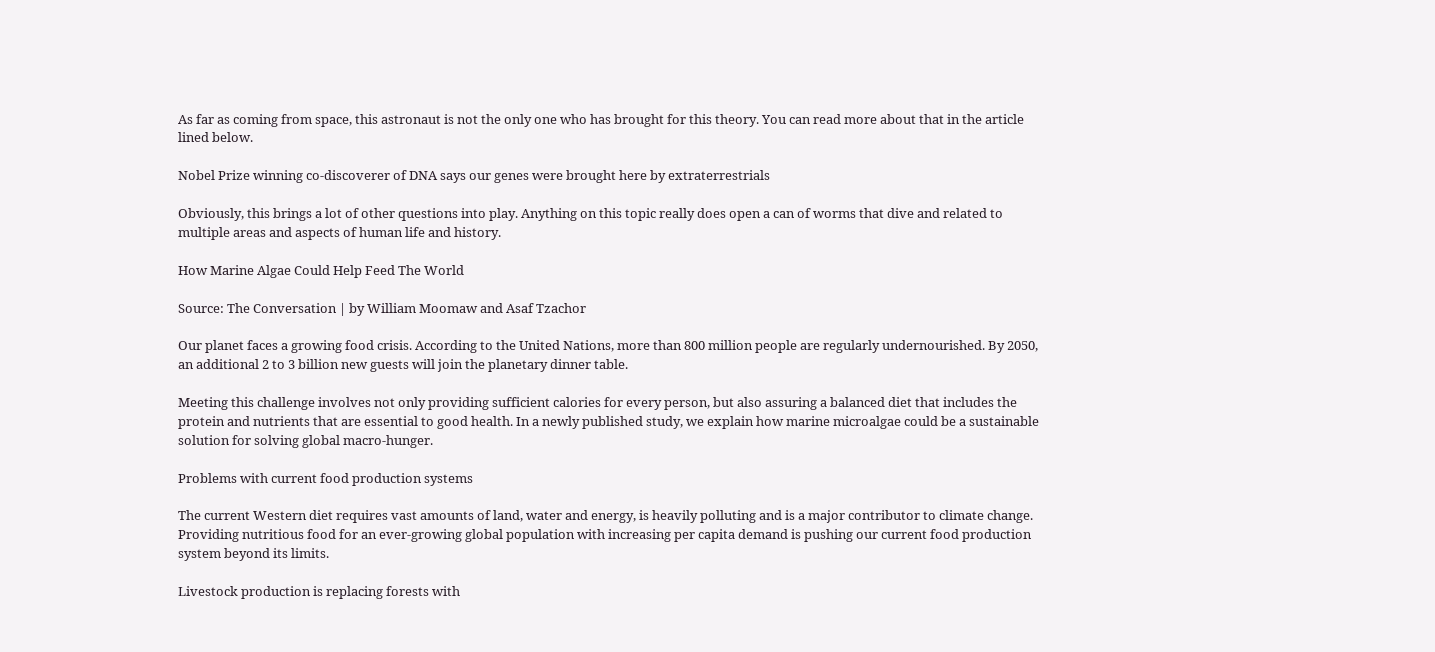As far as coming from space, this astronaut is not the only one who has brought for this theory. You can read more about that in the article lined below.

Nobel Prize winning co-discoverer of DNA says our genes were brought here by extraterrestrials

Obviously, this brings a lot of other questions into play. Anything on this topic really does open a can of worms that dive and related to multiple areas and aspects of human life and history.

How Marine Algae Could Help Feed The World

Source: The Conversation | by William Moomaw and Asaf Tzachor

Our planet faces a growing food crisis. According to the United Nations, more than 800 million people are regularly undernourished. By 2050, an additional 2 to 3 billion new guests will join the planetary dinner table.

Meeting this challenge involves not only providing sufficient calories for every person, but also assuring a balanced diet that includes the protein and nutrients that are essential to good health. In a newly published study, we explain how marine microalgae could be a sustainable solution for solving global macro-hunger.

Problems with current food production systems

The current Western diet requires vast amounts of land, water and energy, is heavily polluting and is a major contributor to climate change. Providing nutritious food for an ever-growing global population with increasing per capita demand is pushing our current food production system beyond its limits.

Livestock production is replacing forests with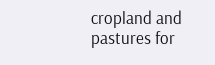cropland and pastures for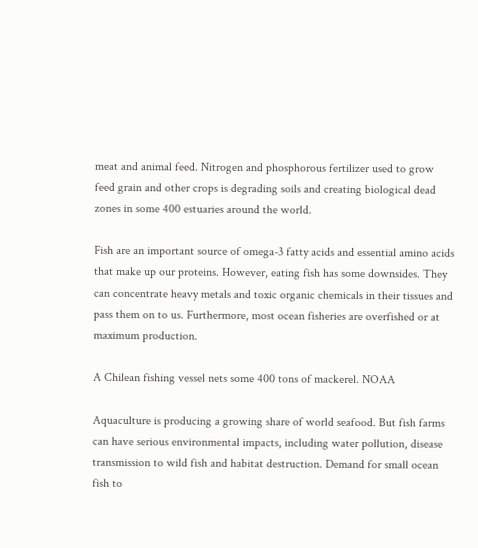meat and animal feed. Nitrogen and phosphorous fertilizer used to grow feed grain and other crops is degrading soils and creating biological dead zones in some 400 estuaries around the world.

Fish are an important source of omega-3 fatty acids and essential amino acids that make up our proteins. However, eating fish has some downsides. They can concentrate heavy metals and toxic organic chemicals in their tissues and pass them on to us. Furthermore, most ocean fisheries are overfished or at maximum production.

A Chilean fishing vessel nets some 400 tons of mackerel. NOAA

Aquaculture is producing a growing share of world seafood. But fish farms can have serious environmental impacts, including water pollution, disease transmission to wild fish and habitat destruction. Demand for small ocean fish to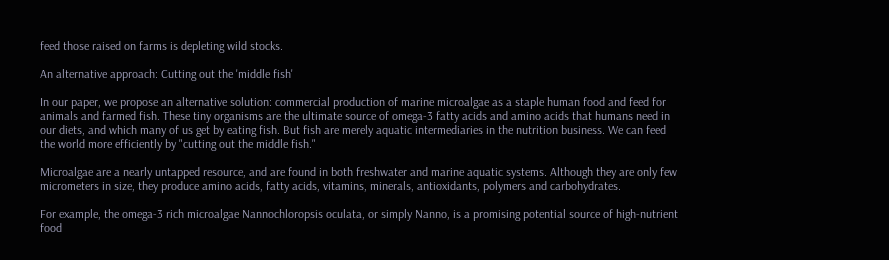feed those raised on farms is depleting wild stocks.

An alternative approach: Cutting out the 'middle fish'

In our paper, we propose an alternative solution: commercial production of marine microalgae as a staple human food and feed for animals and farmed fish. These tiny organisms are the ultimate source of omega-3 fatty acids and amino acids that humans need in our diets, and which many of us get by eating fish. But fish are merely aquatic intermediaries in the nutrition business. We can feed the world more efficiently by "cutting out the middle fish."

Microalgae are a nearly untapped resource, and are found in both freshwater and marine aquatic systems. Although they are only few micrometers in size, they produce amino acids, fatty acids, vitamins, minerals, antioxidants, polymers and carbohydrates.

For example, the omega-3 rich microalgae Nannochloropsis oculata, or simply Nanno, is a promising potential source of high-nutrient food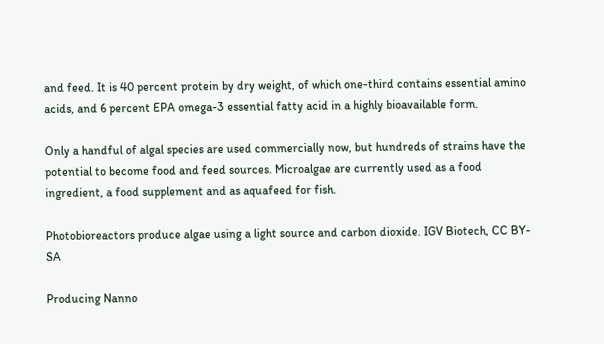and feed. It is 40 percent protein by dry weight, of which one-third contains essential amino acids, and 6 percent EPA omega-3 essential fatty acid in a highly bioavailable form.

Only a handful of algal species are used commercially now, but hundreds of strains have the potential to become food and feed sources. Microalgae are currently used as a food ingredient, a food supplement and as aquafeed for fish.

Photobioreactors produce algae using a light source and carbon dioxide. IGV Biotech, CC BY-SA

Producing Nanno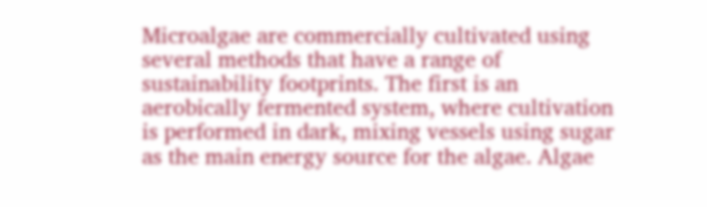Microalgae are commercially cultivated using several methods that have a range of sustainability footprints. The first is an aerobically fermented system, where cultivation is performed in dark, mixing vessels using sugar as the main energy source for the algae. Algae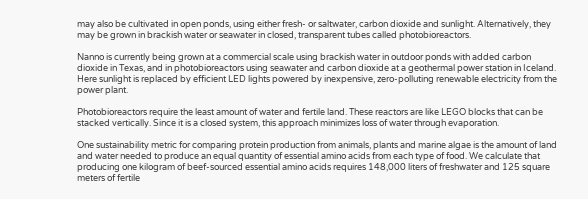may also be cultivated in open ponds, using either fresh- or saltwater, carbon dioxide and sunlight. Alternatively, they may be grown in brackish water or seawater in closed, transparent tubes called photobioreactors.

Nanno is currently being grown at a commercial scale using brackish water in outdoor ponds with added carbon dioxide in Texas, and in photobioreactors using seawater and carbon dioxide at a geothermal power station in Iceland. Here sunlight is replaced by efficient LED lights powered by inexpensive, zero-polluting renewable electricity from the power plant.

Photobioreactors require the least amount of water and fertile land. These reactors are like LEGO blocks that can be stacked vertically. Since it is a closed system, this approach minimizes loss of water through evaporation.

One sustainability metric for comparing protein production from animals, plants and marine algae is the amount of land and water needed to produce an equal quantity of essential amino acids from each type of food. We calculate that producing one kilogram of beef-sourced essential amino acids requires 148,000 liters of freshwater and 125 square meters of fertile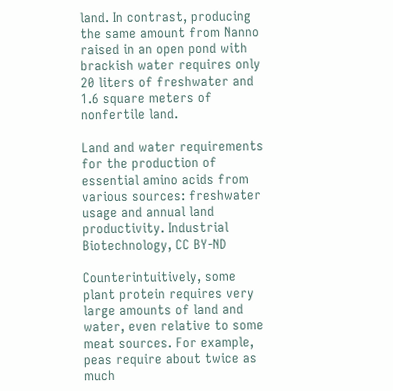land. In contrast, producing the same amount from Nanno raised in an open pond with brackish water requires only 20 liters of freshwater and 1.6 square meters of nonfertile land.

Land and water requirements for the production of essential amino acids from various sources: freshwater usage and annual land productivity. Industrial Biotechnology, CC BY-ND

Counterintuitively, some plant protein requires very large amounts of land and water, even relative to some meat sources. For example, peas require about twice as much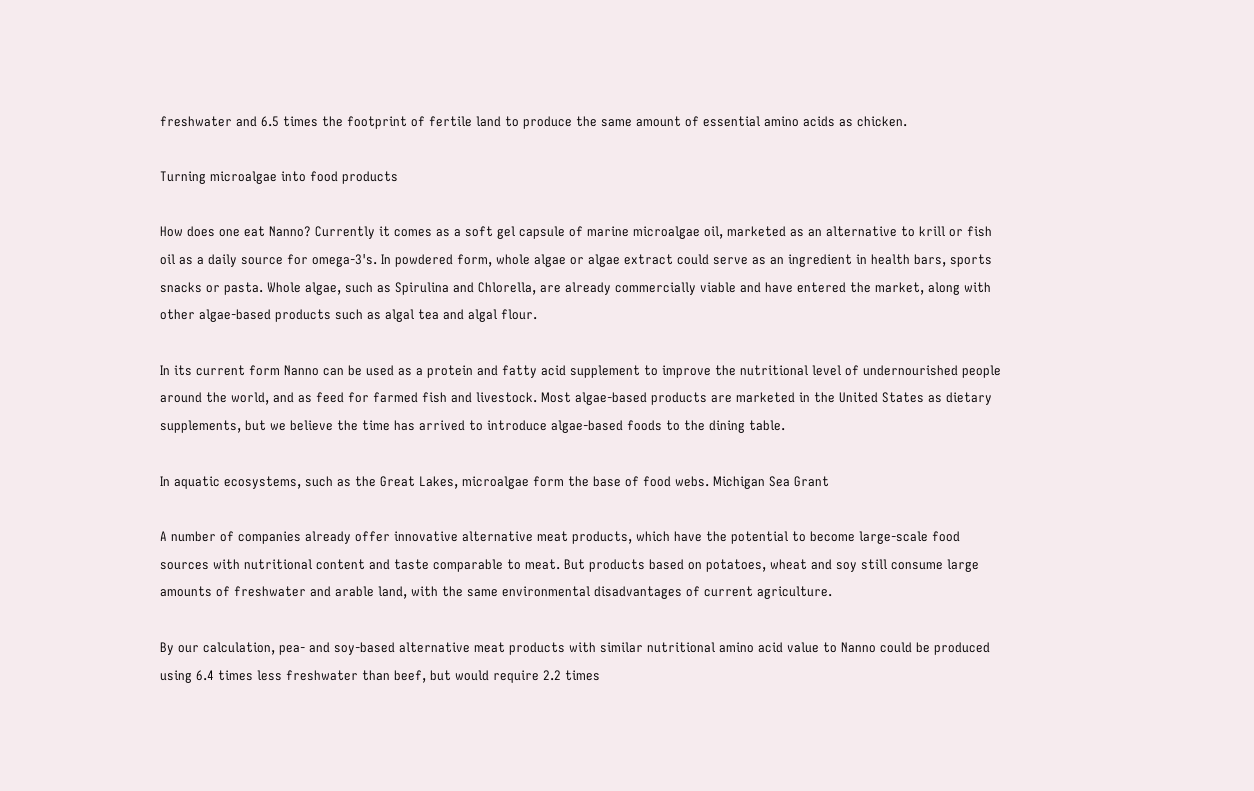freshwater and 6.5 times the footprint of fertile land to produce the same amount of essential amino acids as chicken.

Turning microalgae into food products

How does one eat Nanno? Currently it comes as a soft gel capsule of marine microalgae oil, marketed as an alternative to krill or fish oil as a daily source for omega-3's. In powdered form, whole algae or algae extract could serve as an ingredient in health bars, sports snacks or pasta. Whole algae, such as Spirulina and Chlorella, are already commercially viable and have entered the market, along with other algae-based products such as algal tea and algal flour.

In its current form Nanno can be used as a protein and fatty acid supplement to improve the nutritional level of undernourished people around the world, and as feed for farmed fish and livestock. Most algae-based products are marketed in the United States as dietary supplements, but we believe the time has arrived to introduce algae-based foods to the dining table.

In aquatic ecosystems, such as the Great Lakes, microalgae form the base of food webs. Michigan Sea Grant

A number of companies already offer innovative alternative meat products, which have the potential to become large-scale food sources with nutritional content and taste comparable to meat. But products based on potatoes, wheat and soy still consume large amounts of freshwater and arable land, with the same environmental disadvantages of current agriculture.

By our calculation, pea- and soy-based alternative meat products with similar nutritional amino acid value to Nanno could be produced using 6.4 times less freshwater than beef, but would require 2.2 times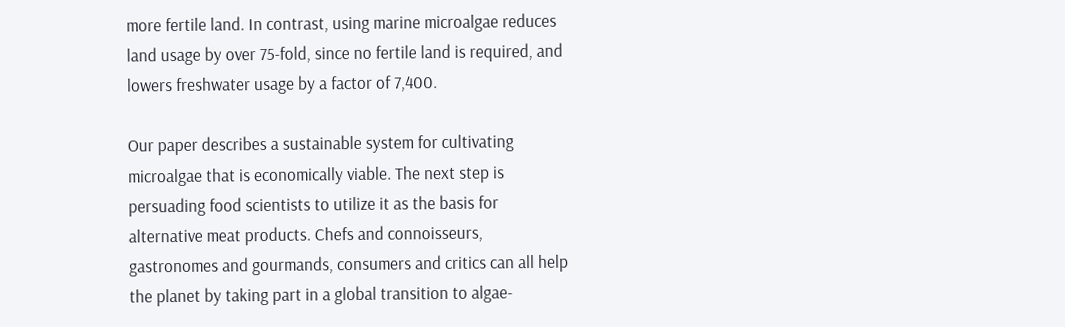more fertile land. In contrast, using marine microalgae reduces land usage by over 75-fold, since no fertile land is required, and lowers freshwater usage by a factor of 7,400.

Our paper describes a sustainable system for cultivating microalgae that is economically viable. The next step is persuading food scientists to utilize it as the basis for alternative meat products. Chefs and connoisseurs, gastronomes and gourmands, consumers and critics can all help the planet by taking part in a global transition to algae-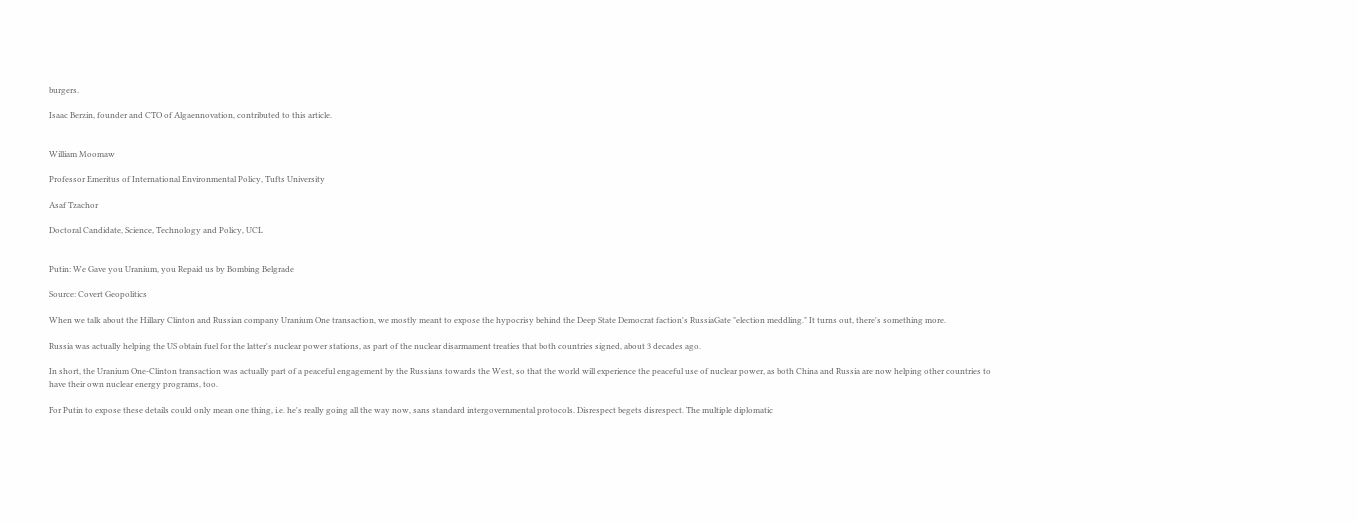burgers.

Isaac Berzin, founder and CTO of Algaennovation, contributed to this article.


William Moomaw

Professor Emeritus of International Environmental Policy, Tufts University

Asaf Tzachor

Doctoral Candidate, Science, Technology and Policy, UCL


Putin: We Gave you Uranium, you Repaid us by Bombing Belgrade

Source: Covert Geopolitics

When we talk about the Hillary Clinton and Russian company Uranium One transaction, we mostly meant to expose the hypocrisy behind the Deep State Democrat faction's RussiaGate "election meddling." It turns out, there's something more.

Russia was actually helping the US obtain fuel for the latter's nuclear power stations, as part of the nuclear disarmament treaties that both countries signed, about 3 decades ago.

In short, the Uranium One-Clinton transaction was actually part of a peaceful engagement by the Russians towards the West, so that the world will experience the peaceful use of nuclear power, as both China and Russia are now helping other countries to have their own nuclear energy programs, too.

For Putin to expose these details could only mean one thing, i.e. he's really going all the way now, sans standard intergovernmental protocols. Disrespect begets disrespect. The multiple diplomatic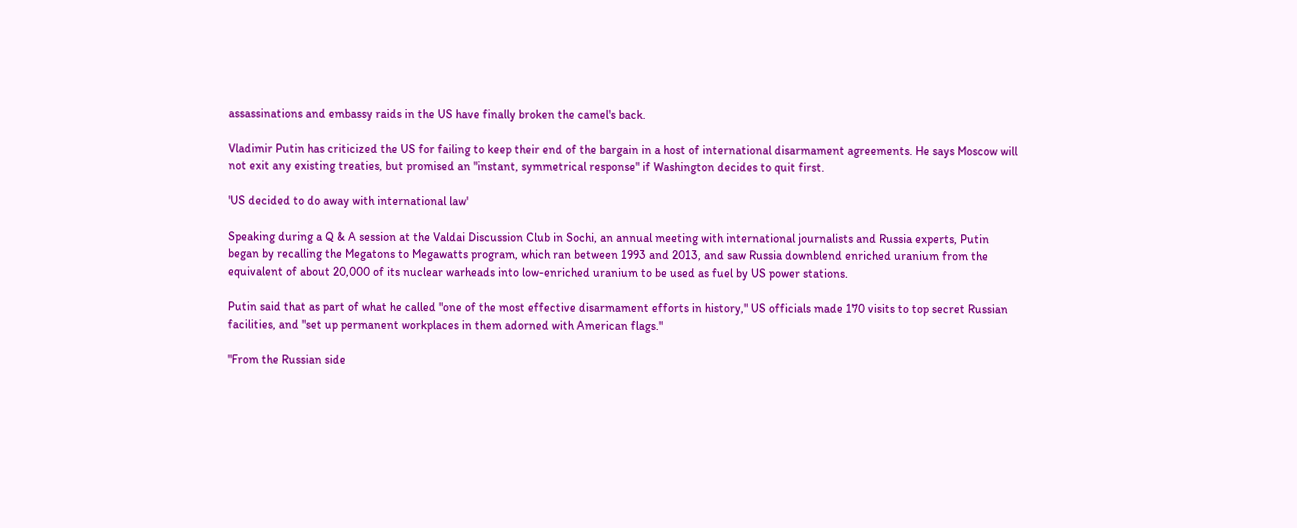assassinations and embassy raids in the US have finally broken the camel's back.

Vladimir Putin has criticized the US for failing to keep their end of the bargain in a host of international disarmament agreements. He says Moscow will not exit any existing treaties, but promised an "instant, symmetrical response" if Washington decides to quit first.

'US decided to do away with international law'

Speaking during a Q & A session at the Valdai Discussion Club in Sochi, an annual meeting with international journalists and Russia experts, Putin began by recalling the Megatons to Megawatts program, which ran between 1993 and 2013, and saw Russia downblend enriched uranium from the equivalent of about 20,000 of its nuclear warheads into low-enriched uranium to be used as fuel by US power stations.

Putin said that as part of what he called "one of the most effective disarmament efforts in history," US officials made 170 visits to top secret Russian facilities, and "set up permanent workplaces in them adorned with American flags."

"From the Russian side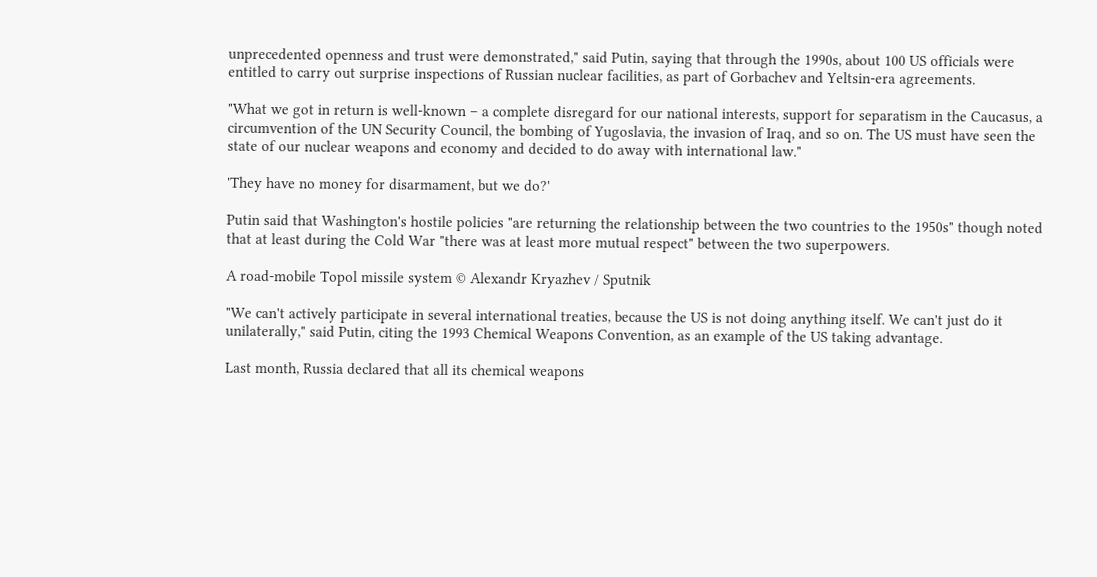unprecedented openness and trust were demonstrated," said Putin, saying that through the 1990s, about 100 US officials were entitled to carry out surprise inspections of Russian nuclear facilities, as part of Gorbachev and Yeltsin-era agreements.

"What we got in return is well-known – a complete disregard for our national interests, support for separatism in the Caucasus, a circumvention of the UN Security Council, the bombing of Yugoslavia, the invasion of Iraq, and so on. The US must have seen the state of our nuclear weapons and economy and decided to do away with international law."

'They have no money for disarmament, but we do?'

Putin said that Washington's hostile policies "are returning the relationship between the two countries to the 1950s" though noted that at least during the Cold War "there was at least more mutual respect" between the two superpowers.

A road-mobile Topol missile system © Alexandr Kryazhev / Sputnik

"We can't actively participate in several international treaties, because the US is not doing anything itself. We can't just do it unilaterally," said Putin, citing the 1993 Chemical Weapons Convention, as an example of the US taking advantage.

Last month, Russia declared that all its chemical weapons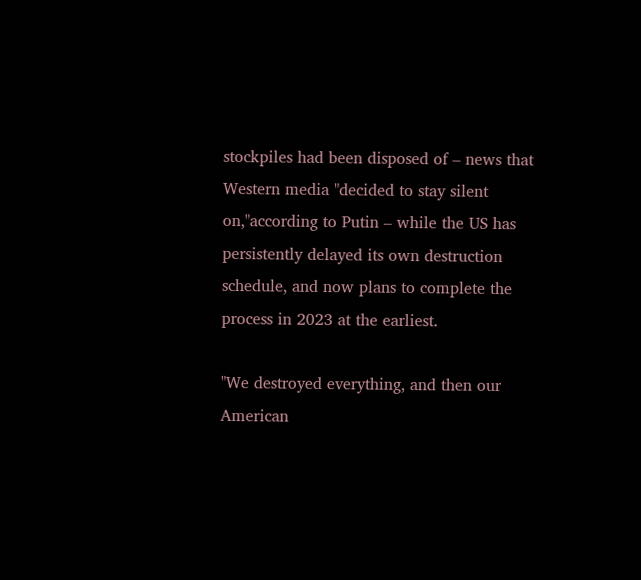stockpiles had been disposed of – news that Western media "decided to stay silent on,"according to Putin – while the US has persistently delayed its own destruction schedule, and now plans to complete the process in 2023 at the earliest.

"We destroyed everything, and then our American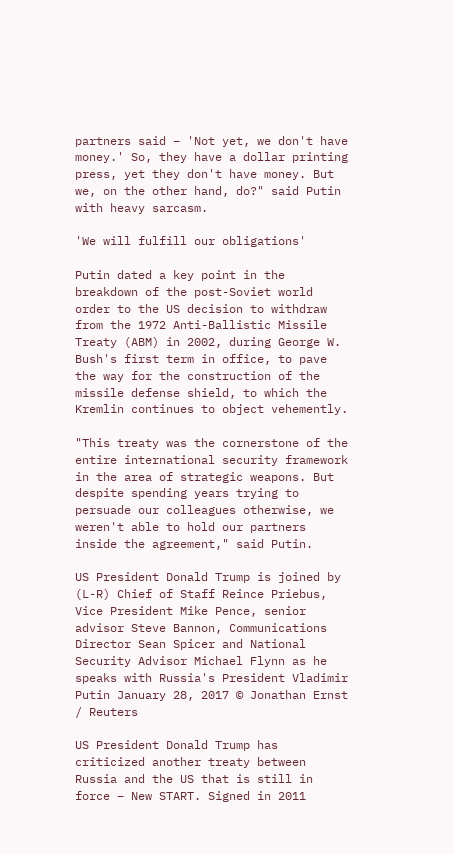partners said – 'Not yet, we don't have money.' So, they have a dollar printing press, yet they don't have money. But we, on the other hand, do?" said Putin with heavy sarcasm.

'We will fulfill our obligations'

Putin dated a key point in the breakdown of the post-Soviet world order to the US decision to withdraw from the 1972 Anti-Ballistic Missile Treaty (ABM) in 2002, during George W. Bush's first term in office, to pave the way for the construction of the missile defense shield, to which the Kremlin continues to object vehemently.

"This treaty was the cornerstone of the entire international security framework in the area of strategic weapons. But despite spending years trying to persuade our colleagues otherwise, we weren't able to hold our partners inside the agreement," said Putin.

US President Donald Trump is joined by (L-R) Chief of Staff Reince Priebus, Vice President Mike Pence, senior advisor Steve Bannon, Communications Director Sean Spicer and National Security Advisor Michael Flynn as he speaks with Russia's President Vladimir Putin January 28, 2017 © Jonathan Ernst / Reuters

US President Donald Trump has criticized another treaty between Russia and the US that is still in force – New START. Signed in 2011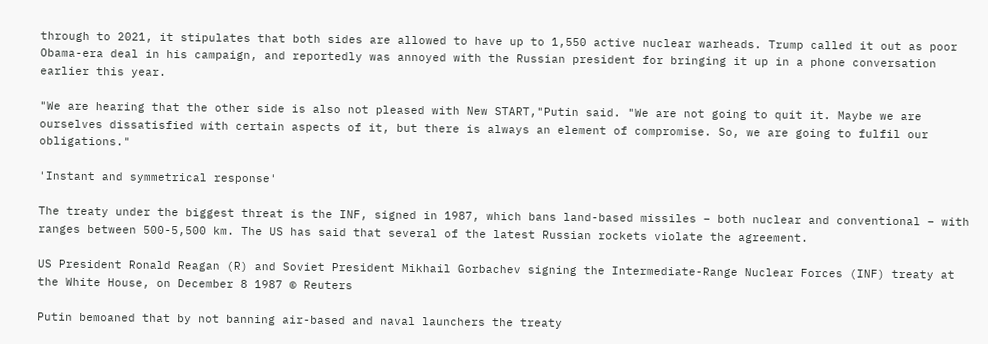through to 2021, it stipulates that both sides are allowed to have up to 1,550 active nuclear warheads. Trump called it out as poor Obama-era deal in his campaign, and reportedly was annoyed with the Russian president for bringing it up in a phone conversation earlier this year.

"We are hearing that the other side is also not pleased with New START,"Putin said. "We are not going to quit it. Maybe we are ourselves dissatisfied with certain aspects of it, but there is always an element of compromise. So, we are going to fulfil our obligations."

'Instant and symmetrical response'

The treaty under the biggest threat is the INF, signed in 1987, which bans land-based missiles – both nuclear and conventional – with ranges between 500-5,500 km. The US has said that several of the latest Russian rockets violate the agreement.

US President Ronald Reagan (R) and Soviet President Mikhail Gorbachev signing the Intermediate-Range Nuclear Forces (INF) treaty at the White House, on December 8 1987 © Reuters

Putin bemoaned that by not banning air-based and naval launchers the treaty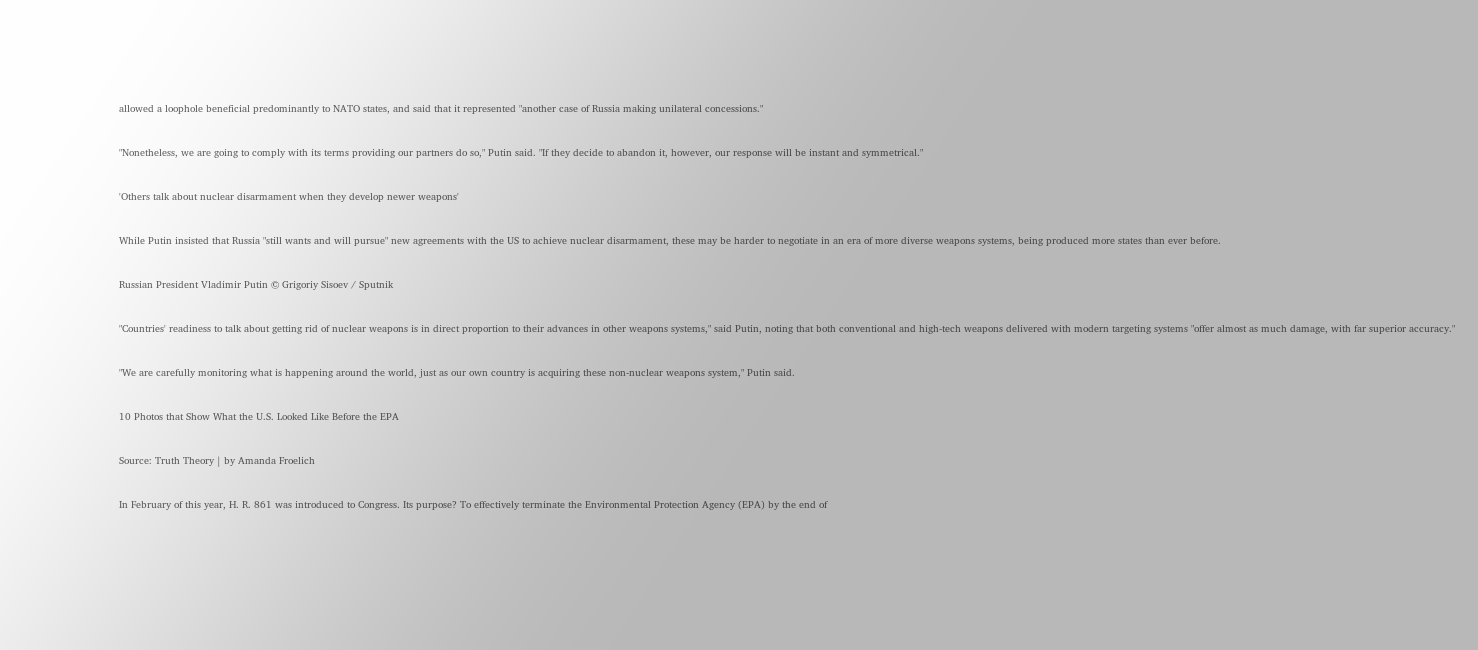allowed a loophole beneficial predominantly to NATO states, and said that it represented "another case of Russia making unilateral concessions."

"Nonetheless, we are going to comply with its terms providing our partners do so," Putin said. "If they decide to abandon it, however, our response will be instant and symmetrical."

'Others talk about nuclear disarmament when they develop newer weapons'

While Putin insisted that Russia "still wants and will pursue" new agreements with the US to achieve nuclear disarmament, these may be harder to negotiate in an era of more diverse weapons systems, being produced more states than ever before.

Russian President Vladimir Putin © Grigoriy Sisoev / Sputnik

"Countries' readiness to talk about getting rid of nuclear weapons is in direct proportion to their advances in other weapons systems," said Putin, noting that both conventional and high-tech weapons delivered with modern targeting systems "offer almost as much damage, with far superior accuracy."

"We are carefully monitoring what is happening around the world, just as our own country is acquiring these non-nuclear weapons system," Putin said.

10 Photos that Show What the U.S. Looked Like Before the EPA

Source: Truth Theory | by Amanda Froelich

In February of this year, H. R. 861 was introduced to Congress. Its purpose? To effectively terminate the Environmental Protection Agency (EPA) by the end of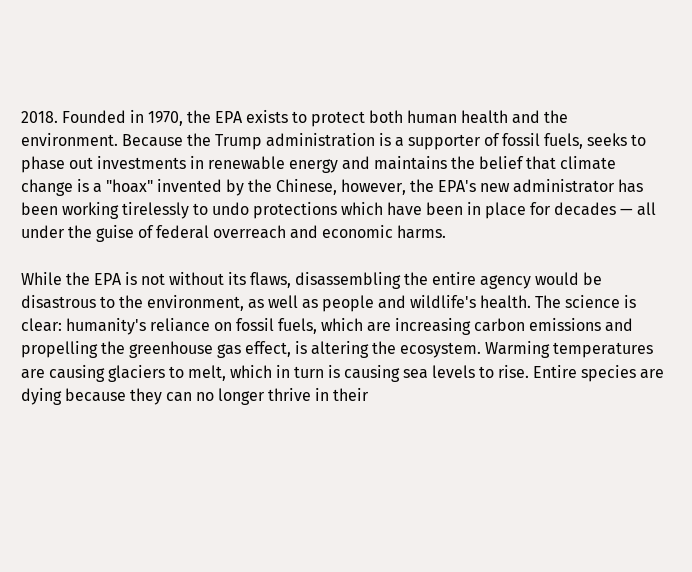2018. Founded in 1970, the EPA exists to protect both human health and the environment. Because the Trump administration is a supporter of fossil fuels, seeks to phase out investments in renewable energy and maintains the belief that climate change is a "hoax" invented by the Chinese, however, the EPA's new administrator has been working tirelessly to undo protections which have been in place for decades — all under the guise of federal overreach and economic harms.

While the EPA is not without its flaws, disassembling the entire agency would be disastrous to the environment, as well as people and wildlife's health. The science is clear: humanity's reliance on fossil fuels, which are increasing carbon emissions and propelling the greenhouse gas effect, is altering the ecosystem. Warming temperatures are causing glaciers to melt, which in turn is causing sea levels to rise. Entire species are dying because they can no longer thrive in their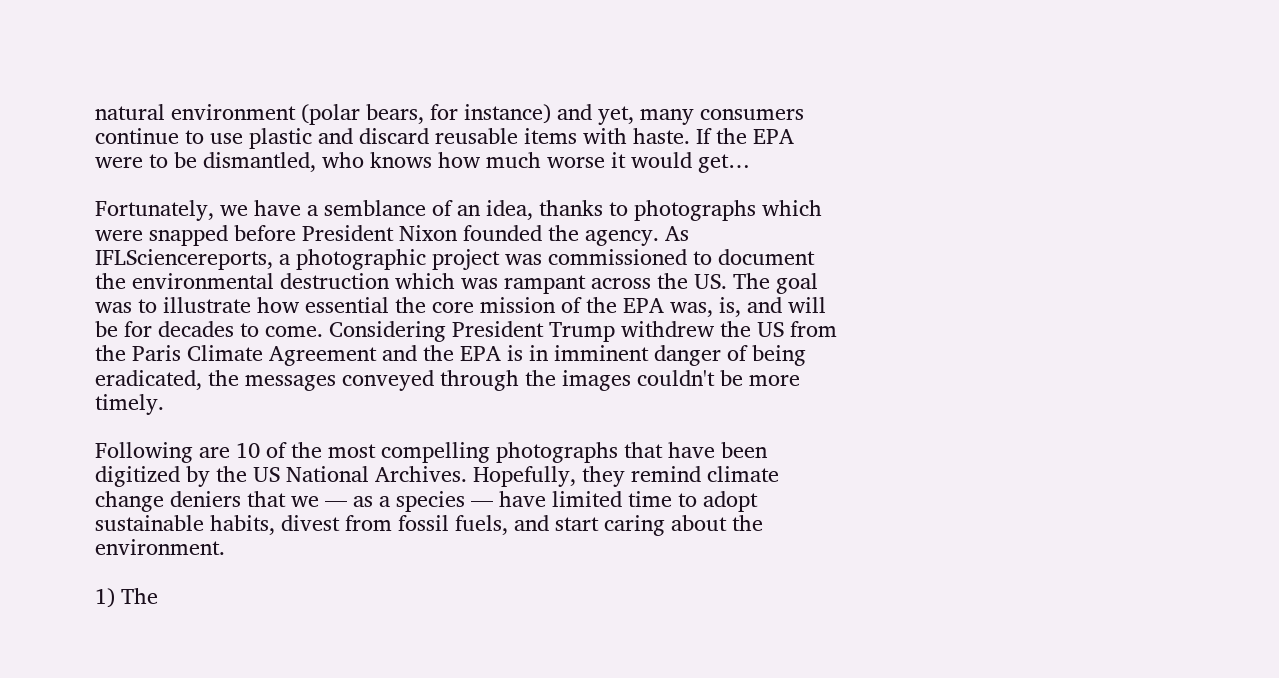natural environment (polar bears, for instance) and yet, many consumers continue to use plastic and discard reusable items with haste. If the EPA were to be dismantled, who knows how much worse it would get…

Fortunately, we have a semblance of an idea, thanks to photographs which were snapped before President Nixon founded the agency. As IFLSciencereports, a photographic project was commissioned to document the environmental destruction which was rampant across the US. The goal was to illustrate how essential the core mission of the EPA was, is, and will be for decades to come. Considering President Trump withdrew the US from the Paris Climate Agreement and the EPA is in imminent danger of being eradicated, the messages conveyed through the images couldn't be more timely.

Following are 10 of the most compelling photographs that have been digitized by the US National Archives. Hopefully, they remind climate change deniers that we — as a species — have limited time to adopt sustainable habits, divest from fossil fuels, and start caring about the environment.

1) The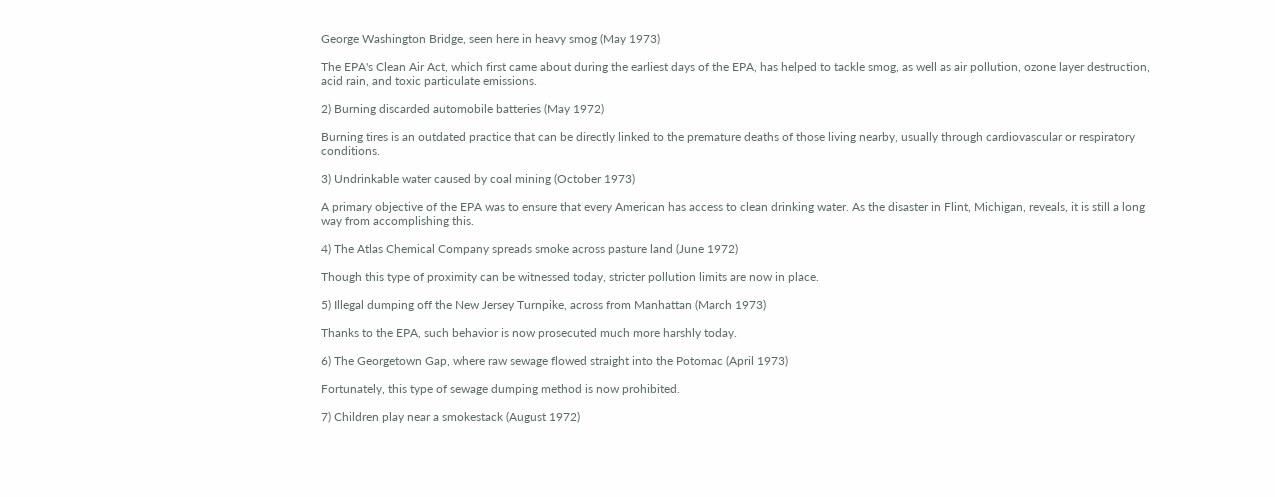George Washington Bridge, seen here in heavy smog (May 1973)

The EPA's Clean Air Act, which first came about during the earliest days of the EPA, has helped to tackle smog, as well as air pollution, ozone layer destruction, acid rain, and toxic particulate emissions.

2) Burning discarded automobile batteries (May 1972)

Burning tires is an outdated practice that can be directly linked to the premature deaths of those living nearby, usually through cardiovascular or respiratory conditions.

3) Undrinkable water caused by coal mining (October 1973)

A primary objective of the EPA was to ensure that every American has access to clean drinking water. As the disaster in Flint, Michigan, reveals, it is still a long way from accomplishing this.

4) The Atlas Chemical Company spreads smoke across pasture land (June 1972)

Though this type of proximity can be witnessed today, stricter pollution limits are now in place.

5) Illegal dumping off the New Jersey Turnpike, across from Manhattan (March 1973)

Thanks to the EPA, such behavior is now prosecuted much more harshly today.

6) The Georgetown Gap, where raw sewage flowed straight into the Potomac (April 1973)

Fortunately, this type of sewage dumping method is now prohibited.

7) Children play near a smokestack (August 1972)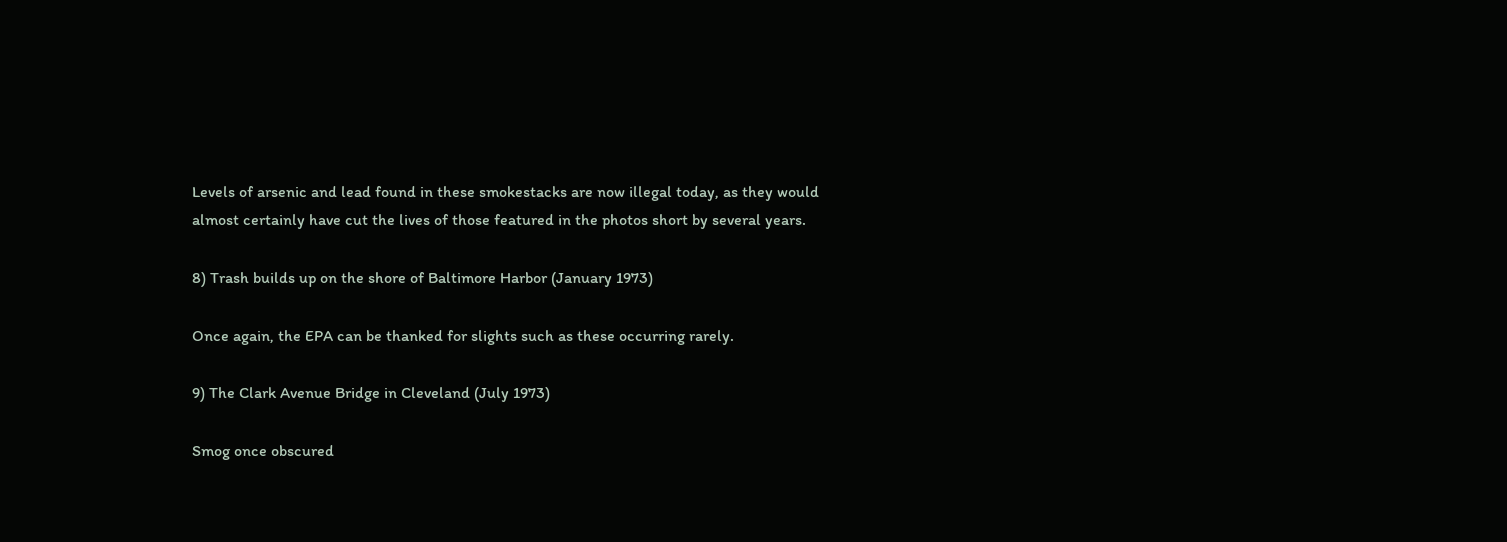Levels of arsenic and lead found in these smokestacks are now illegal today, as they would almost certainly have cut the lives of those featured in the photos short by several years.

8) Trash builds up on the shore of Baltimore Harbor (January 1973)

Once again, the EPA can be thanked for slights such as these occurring rarely.

9) The Clark Avenue Bridge in Cleveland (July 1973)

Smog once obscured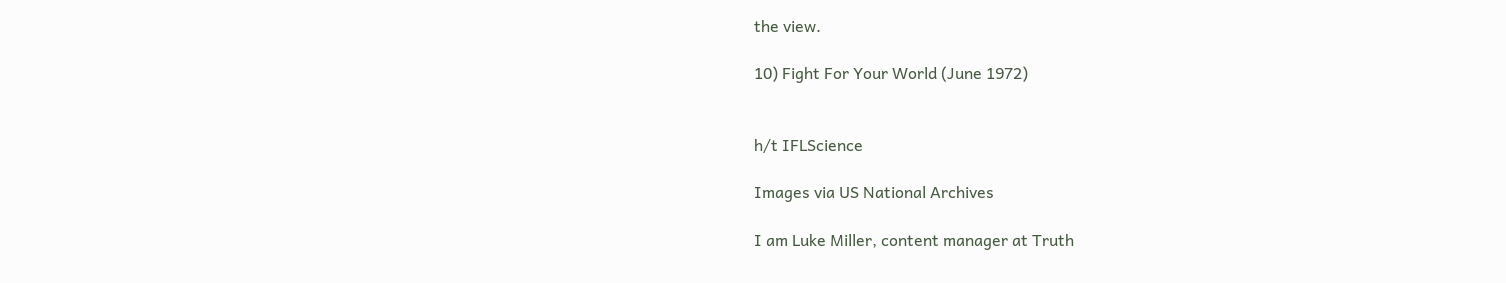the view.

10) Fight For Your World (June 1972)


h/t IFLScience

Images via US National Archives

I am Luke Miller, content manager at Truth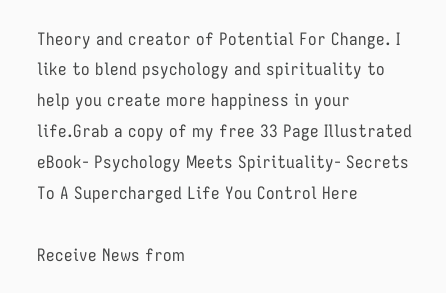Theory and creator of Potential For Change. I like to blend psychology and spirituality to help you create more happiness in your life.Grab a copy of my free 33 Page Illustrated eBook- Psychology Meets Spirituality- Secrets To A Supercharged Life You Control Here

Receive News from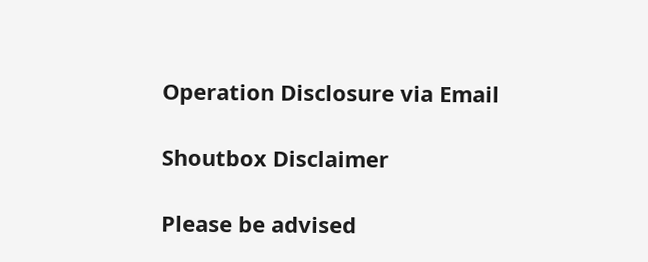Operation Disclosure via Email

Shoutbox Disclaimer

Please be advised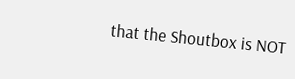that the Shoutbox is NOT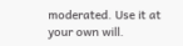moderated. Use it at your own will.